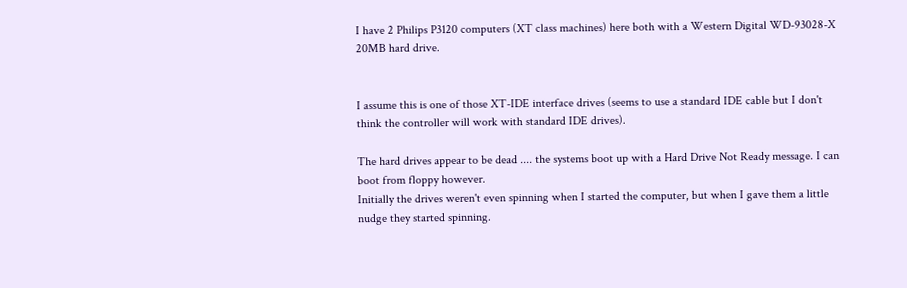I have 2 Philips P3120 computers (XT class machines) here both with a Western Digital WD-93028-X 20MB hard drive.


I assume this is one of those XT-IDE interface drives (seems to use a standard IDE cable but I don't think the controller will work with standard IDE drives).

The hard drives appear to be dead .... the systems boot up with a Hard Drive Not Ready message. I can boot from floppy however.
Initially the drives weren't even spinning when I started the computer, but when I gave them a little nudge they started spinning.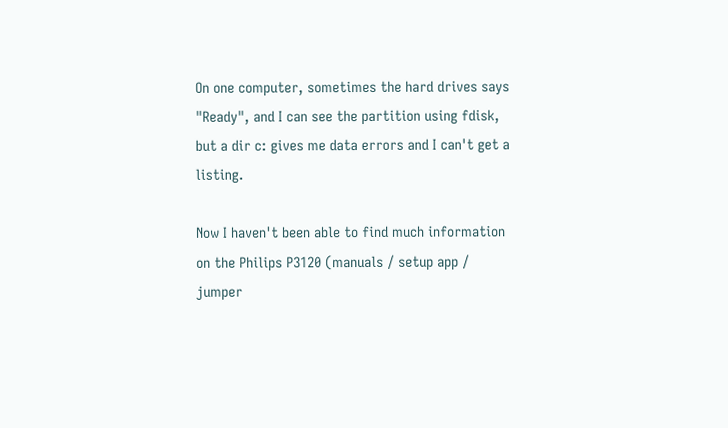On one computer, sometimes the hard drives says "Ready", and I can see the partition using fdisk, but a dir c: gives me data errors and I can't get a listing.

Now I haven't been able to find much information on the Philips P3120 (manuals / setup app / jumper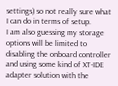settings) so not really sure what I can do in terms of setup.
I am also guessing my storage options will be limited to disabling the onboard controller and using some kind of XT-IDE adapter solution with the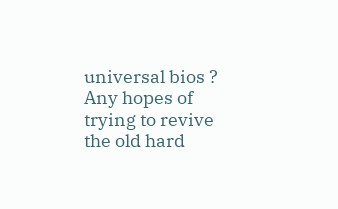universal bios ?
Any hopes of trying to revive the old hard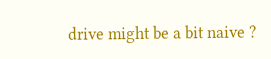drive might be a bit naive ?